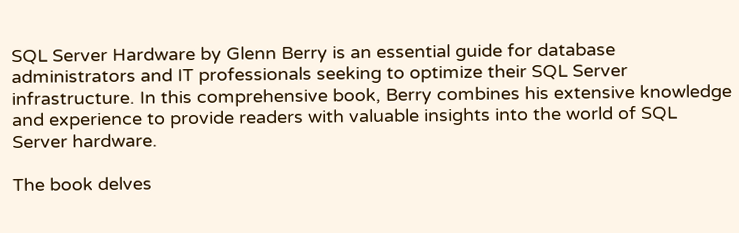SQL Server Hardware by Glenn Berry is an essential guide for database administrators and IT professionals seeking to optimize their SQL Server infrastructure. In this comprehensive book, Berry combines his extensive knowledge and experience to provide readers with valuable insights into the world of SQL Server hardware.

The book delves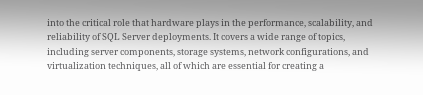into the critical role that hardware plays in the performance, scalability, and reliability of SQL Server deployments. It covers a wide range of topics, including server components, storage systems, network configurations, and virtualization techniques, all of which are essential for creating a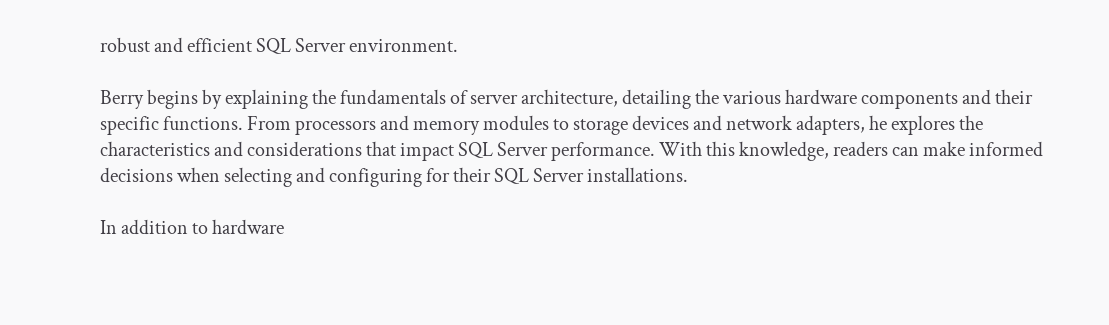robust and efficient SQL Server environment.

Berry begins by explaining the fundamentals of server architecture, detailing the various hardware components and their specific functions. From processors and memory modules to storage devices and network adapters, he explores the characteristics and considerations that impact SQL Server performance. With this knowledge, readers can make informed decisions when selecting and configuring for their SQL Server installations.

In addition to hardware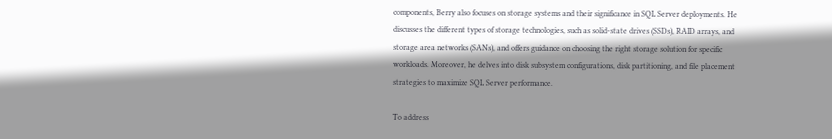components, Berry also focuses on storage systems and their significance in SQL Server deployments. He discusses the different types of storage technologies, such as solid-state drives (SSDs), RAID arrays, and storage area networks (SANs), and offers guidance on choosing the right storage solution for specific workloads. Moreover, he delves into disk subsystem configurations, disk partitioning, and file placement strategies to maximize SQL Server performance.

To address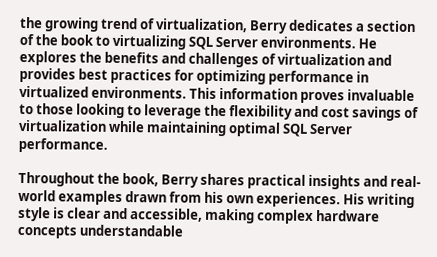the growing trend of virtualization, Berry dedicates a section of the book to virtualizing SQL Server environments. He explores the benefits and challenges of virtualization and provides best practices for optimizing performance in virtualized environments. This information proves invaluable to those looking to leverage the flexibility and cost savings of virtualization while maintaining optimal SQL Server performance.

Throughout the book, Berry shares practical insights and real-world examples drawn from his own experiences. His writing style is clear and accessible, making complex hardware concepts understandable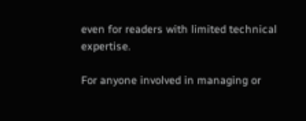even for readers with limited technical expertise.

For anyone involved in managing or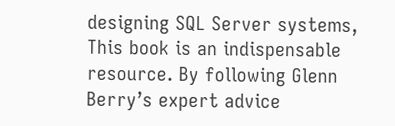designing SQL Server systems, This book is an indispensable resource. By following Glenn Berry’s expert advice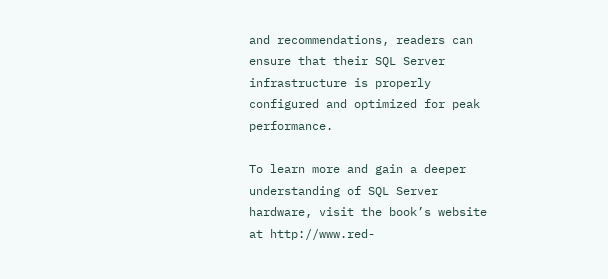and recommendations, readers can ensure that their SQL Server infrastructure is properly configured and optimized for peak performance.

To learn more and gain a deeper understanding of SQL Server hardware, visit the book’s website at http://www.red-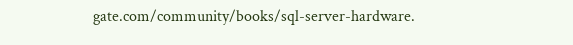gate.com/community/books/sql-server-hardware.